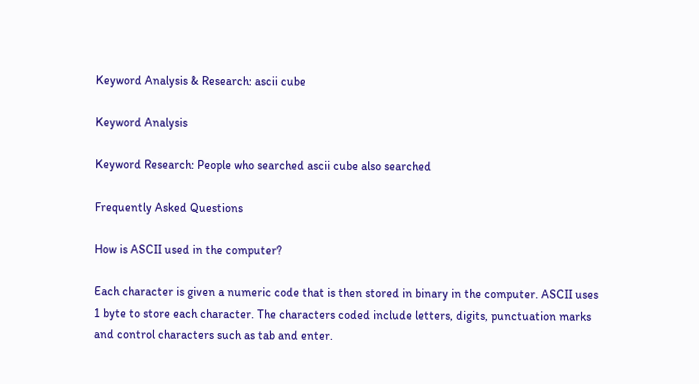Keyword Analysis & Research: ascii cube

Keyword Analysis

Keyword Research: People who searched ascii cube also searched

Frequently Asked Questions

How is ASCII used in the computer?

Each character is given a numeric code that is then stored in binary in the computer. ASCII uses 1 byte to store each character. The characters coded include letters, digits, punctuation marks and control characters such as tab and enter.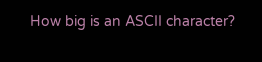How big is an ASCII character?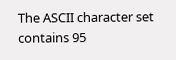The ASCII character set contains 95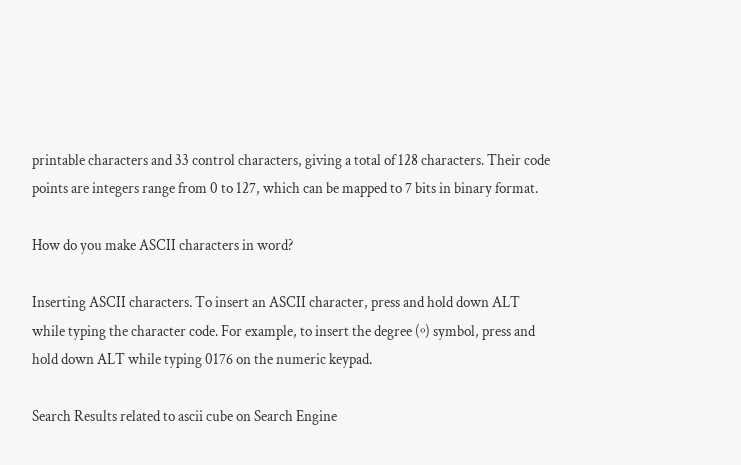printable characters and 33 control characters, giving a total of 128 characters. Their code points are integers range from 0 to 127, which can be mapped to 7 bits in binary format.

How do you make ASCII characters in word?

Inserting ASCII characters. To insert an ASCII character, press and hold down ALT while typing the character code. For example, to insert the degree (º) symbol, press and hold down ALT while typing 0176 on the numeric keypad.

Search Results related to ascii cube on Search Engine